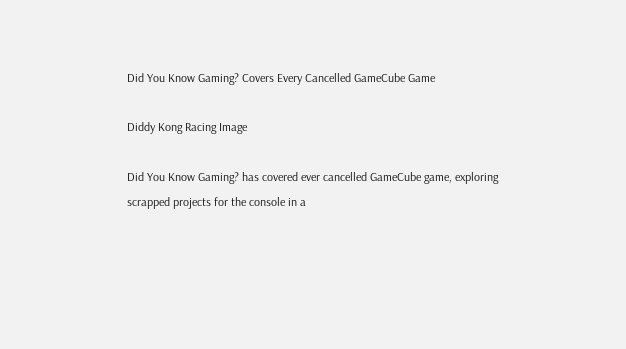Did You Know Gaming? Covers Every Cancelled GameCube Game

Diddy Kong Racing Image

Did You Know Gaming? has covered ever cancelled GameCube game, exploring scrapped projects for the console in a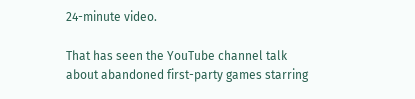24-minute video.

That has seen the YouTube channel talk about abandoned first-party games starring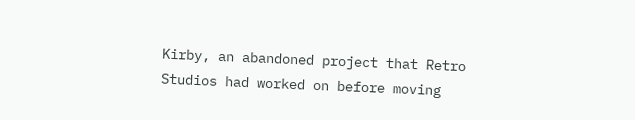Kirby, an abandoned project that Retro Studios had worked on before moving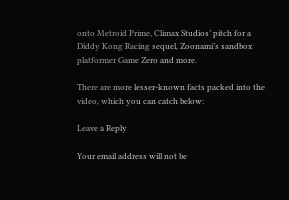onto Metroid Prime, Climax Studios’ pitch for a Diddy Kong Racing sequel, Zoonami’s sandbox platformer Game Zero and more.

There are more lesser-known facts packed into the video, which you can catch below:

Leave a Reply

Your email address will not be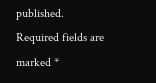published. Required fields are marked *